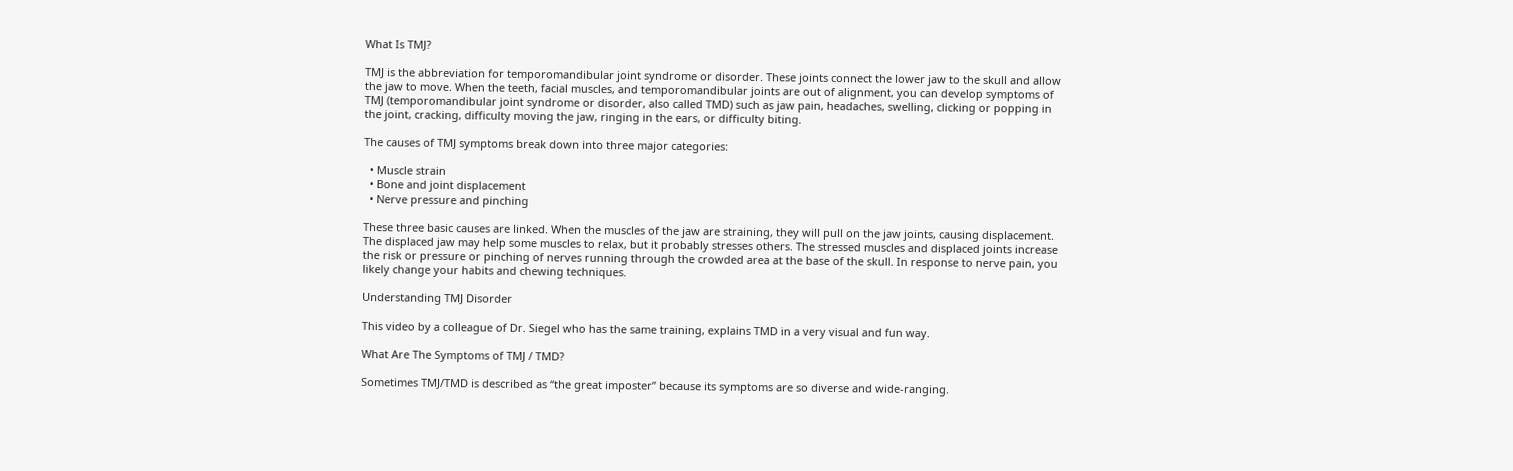What Is TMJ?

TMJ is the abbreviation for temporomandibular joint syndrome or disorder. These joints connect the lower jaw to the skull and allow the jaw to move. When the teeth, facial muscles, and temporomandibular joints are out of alignment, you can develop symptoms of TMJ (temporomandibular joint syndrome or disorder, also called TMD) such as jaw pain, headaches, swelling, clicking or popping in the joint, cracking, difficulty moving the jaw, ringing in the ears, or difficulty biting.

The causes of TMJ symptoms break down into three major categories:

  • Muscle strain
  • Bone and joint displacement
  • Nerve pressure and pinching

These three basic causes are linked. When the muscles of the jaw are straining, they will pull on the jaw joints, causing displacement. The displaced jaw may help some muscles to relax, but it probably stresses others. The stressed muscles and displaced joints increase the risk or pressure or pinching of nerves running through the crowded area at the base of the skull. In response to nerve pain, you likely change your habits and chewing techniques.

Understanding TMJ Disorder

This video by a colleague of Dr. Siegel who has the same training, explains TMD in a very visual and fun way.

What Are The Symptoms of TMJ / TMD?

Sometimes TMJ/TMD is described as “the great imposter” because its symptoms are so diverse and wide-ranging.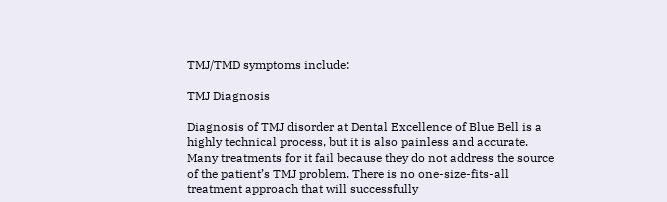TMJ/TMD symptoms include:

TMJ Diagnosis

Diagnosis of TMJ disorder at Dental Excellence of Blue Bell is a highly technical process, but it is also painless and accurate. Many treatments for it fail because they do not address the source of the patient’s TMJ problem. There is no one-size-fits-all treatment approach that will successfully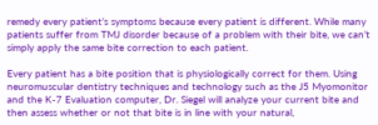remedy every patient’s symptoms because every patient is different. While many patients suffer from TMJ disorder because of a problem with their bite, we can’t simply apply the same bite correction to each patient.

Every patient has a bite position that is physiologically correct for them. Using neuromuscular dentistry techniques and technology such as the J5 Myomonitor and the K-7 Evaluation computer, Dr. Siegel will analyze your current bite and then assess whether or not that bite is in line with your natural,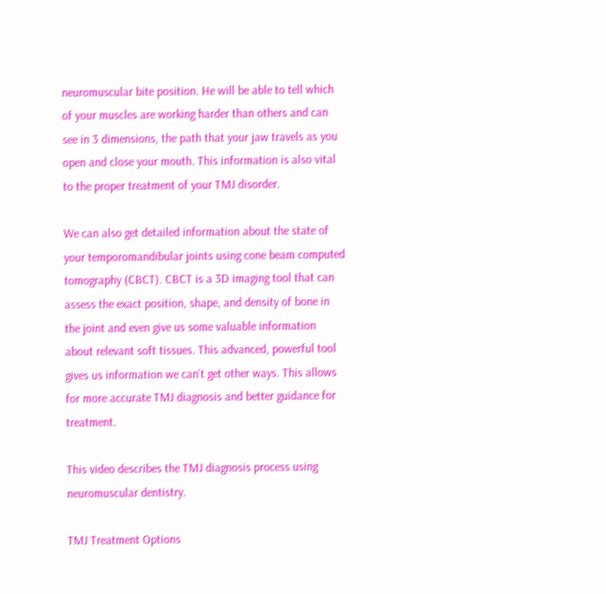neuromuscular bite position. He will be able to tell which of your muscles are working harder than others and can see in 3 dimensions, the path that your jaw travels as you open and close your mouth. This information is also vital to the proper treatment of your TMJ disorder.

We can also get detailed information about the state of your temporomandibular joints using cone beam computed tomography (CBCT). CBCT is a 3D imaging tool that can assess the exact position, shape, and density of bone in the joint and even give us some valuable information about relevant soft tissues. This advanced, powerful tool gives us information we can’t get other ways. This allows for more accurate TMJ diagnosis and better guidance for treatment.

This video describes the TMJ diagnosis process using neuromuscular dentistry.

TMJ Treatment Options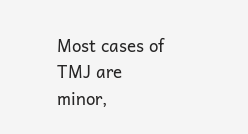Most cases of TMJ are minor,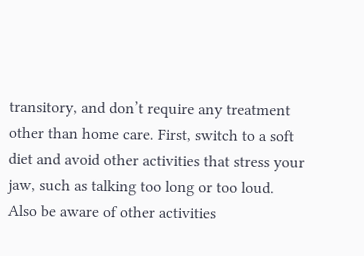transitory, and don’t require any treatment other than home care. First, switch to a soft diet and avoid other activities that stress your jaw, such as talking too long or too loud. Also be aware of other activities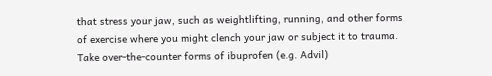that stress your jaw, such as weightlifting, running, and other forms of exercise where you might clench your jaw or subject it to trauma. Take over-the-counter forms of ibuprofen (e.g. Advil)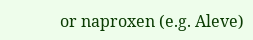or naproxen (e.g. Aleve)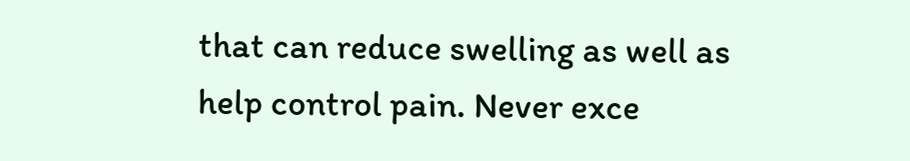that can reduce swelling as well as help control pain. Never exce